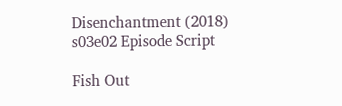Disenchantment (2018) s03e02 Episode Script

Fish Out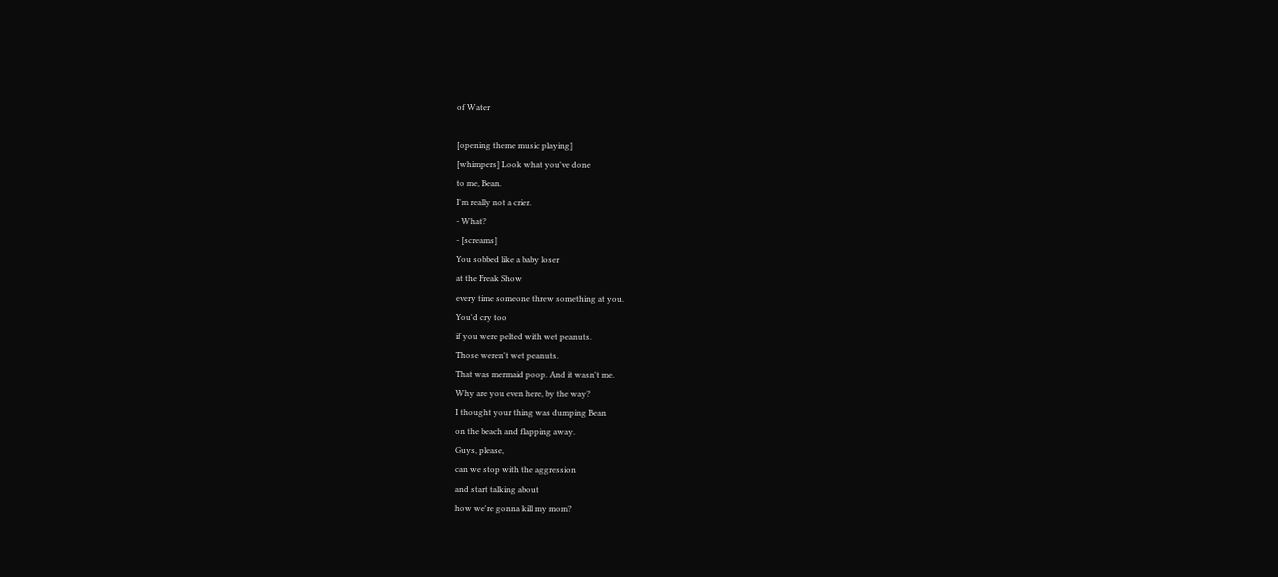of Water

[opening theme music playing]
[whimpers] Look what you've done
to me, Bean.
I'm really not a crier.
- What?
- [screams]
You sobbed like a baby loser
at the Freak Show
every time someone threw something at you.
You'd cry too
if you were pelted with wet peanuts.
Those weren't wet peanuts.
That was mermaid poop. And it wasn't me.
Why are you even here, by the way?
I thought your thing was dumping Bean
on the beach and flapping away.
Guys, please,
can we stop with the aggression
and start talking about
how we're gonna kill my mom?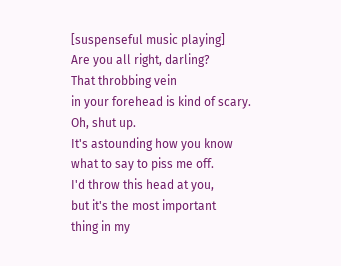[suspenseful music playing]
Are you all right, darling?
That throbbing vein
in your forehead is kind of scary.
Oh, shut up.
It's astounding how you know
what to say to piss me off.
I'd throw this head at you,
but it's the most important
thing in my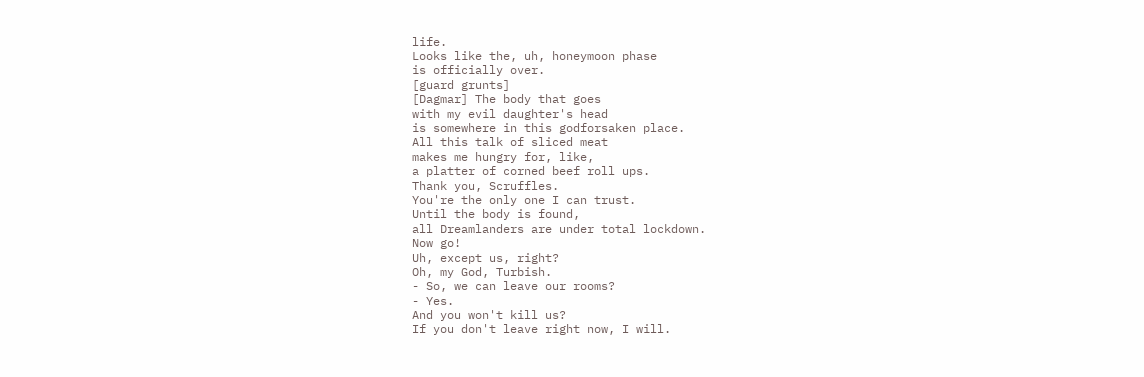life.
Looks like the, uh, honeymoon phase
is officially over.
[guard grunts]
[Dagmar] The body that goes
with my evil daughter's head
is somewhere in this godforsaken place.
All this talk of sliced meat
makes me hungry for, like,
a platter of corned beef roll ups.
Thank you, Scruffles.
You're the only one I can trust.
Until the body is found,
all Dreamlanders are under total lockdown.
Now go!
Uh, except us, right?
Oh, my God, Turbish.
- So, we can leave our rooms?
- Yes.
And you won't kill us?
If you don't leave right now, I will.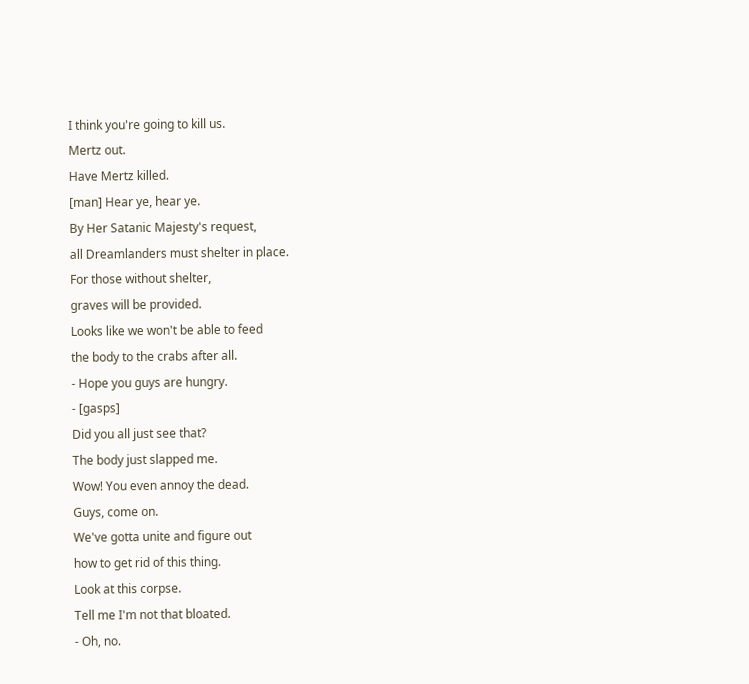I think you're going to kill us.
Mertz out.
Have Mertz killed.
[man] Hear ye, hear ye.
By Her Satanic Majesty's request,
all Dreamlanders must shelter in place.
For those without shelter,
graves will be provided.
Looks like we won't be able to feed
the body to the crabs after all.
- Hope you guys are hungry.
- [gasps]
Did you all just see that?
The body just slapped me.
Wow! You even annoy the dead.
Guys, come on.
We've gotta unite and figure out
how to get rid of this thing.
Look at this corpse.
Tell me I'm not that bloated.
- Oh, no.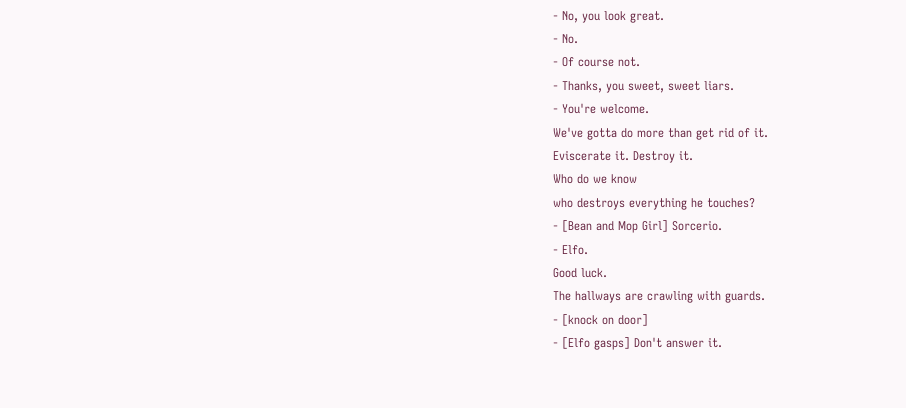- No, you look great.
- No.
- Of course not.
- Thanks, you sweet, sweet liars.
- You're welcome.
We've gotta do more than get rid of it.
Eviscerate it. Destroy it.
Who do we know
who destroys everything he touches?
- [Bean and Mop Girl] Sorcerio.
- Elfo.
Good luck.
The hallways are crawling with guards.
- [knock on door]
- [Elfo gasps] Don't answer it.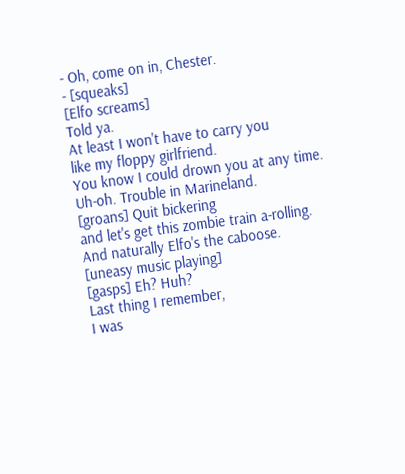- Oh, come on in, Chester.
- [squeaks]
[Elfo screams]
Told ya.
At least I won't have to carry you
like my floppy girlfriend.
You know I could drown you at any time.
Uh-oh. Trouble in Marineland.
[groans] Quit bickering
and let's get this zombie train a-rolling.
And naturally Elfo's the caboose.
[uneasy music playing]
[gasps] Eh? Huh?
Last thing I remember,
I was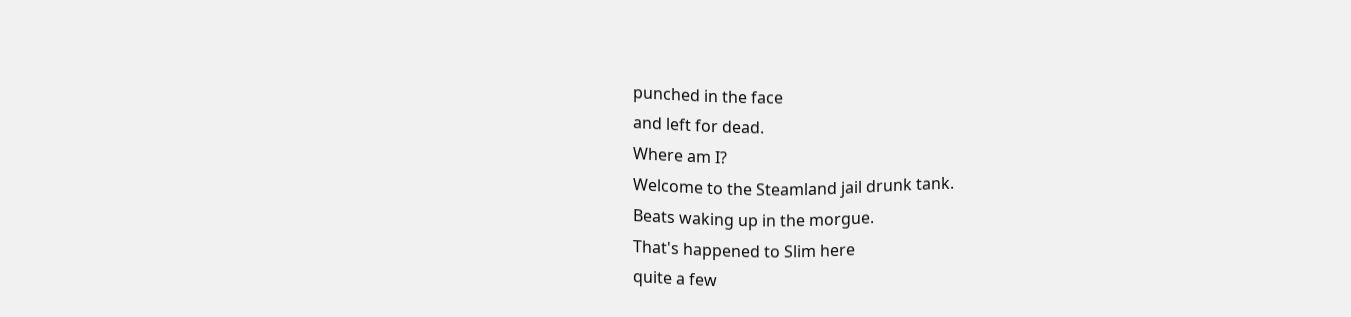punched in the face
and left for dead.
Where am I?
Welcome to the Steamland jail drunk tank.
Beats waking up in the morgue.
That's happened to Slim here
quite a few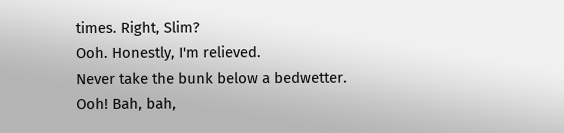times. Right, Slim?
Ooh. Honestly, I'm relieved.
Never take the bunk below a bedwetter.
Ooh! Bah, bah,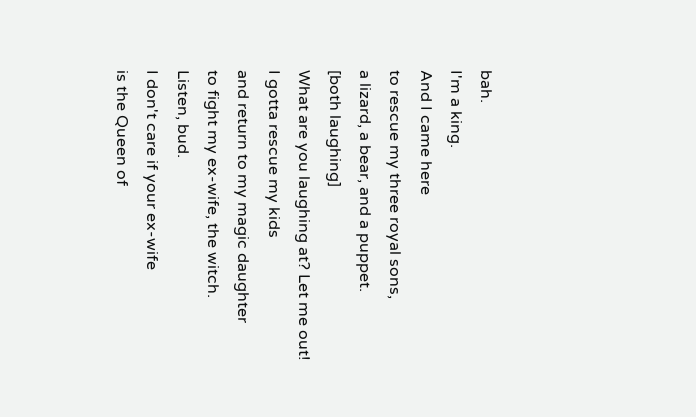bah.
I'm a king.
And I came here
to rescue my three royal sons,
a lizard, a bear, and a puppet.
[both laughing]
What are you laughing at? Let me out!
I gotta rescue my kids
and return to my magic daughter
to fight my ex-wife, the witch.
Listen, bud.
I don't care if your ex-wife
is the Queen of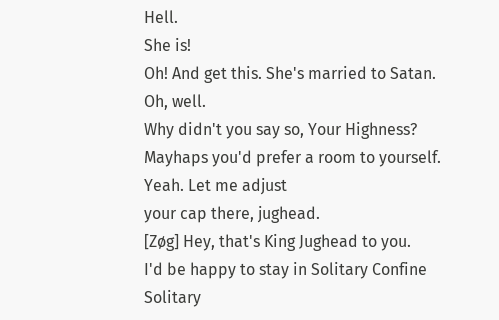Hell.
She is!
Oh! And get this. She's married to Satan.
Oh, well.
Why didn't you say so, Your Highness?
Mayhaps you'd prefer a room to yourself.
Yeah. Let me adjust
your cap there, jughead.
[Zøg] Hey, that's King Jughead to you.
I'd be happy to stay in Solitary Confine
Solitary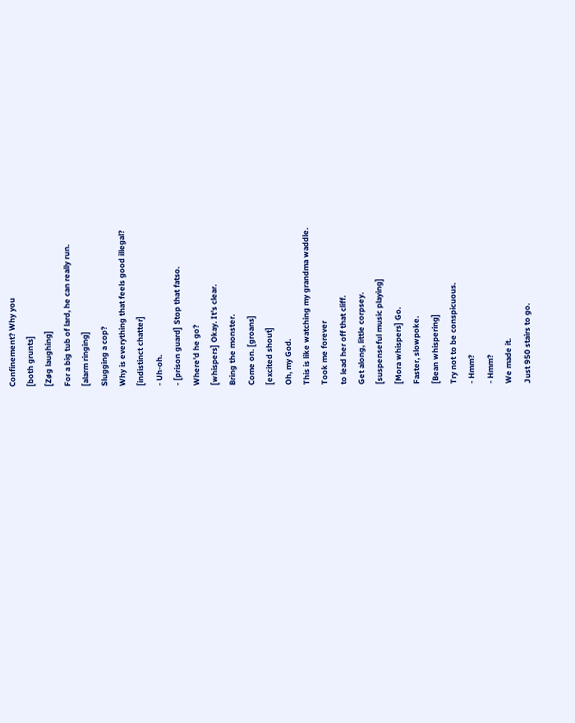Confinement? Why you
[both grunts]
[Zøg laughing]
For a big tub of lard, he can really run.
[alarm ringing]
Slugging a cop?
Why is everything that feels good illegal?
[indistinct chatter]
- Uh-oh.
- [prison guard] Stop that fatso.
Where'd he go?
[whispers] Okay. It's clear.
Bring the monster.
Come on. [groans]
[excited shout]
Oh, my God.
This is like watching my grandma waddle.
Took me forever
to lead her off that cliff.
Get along, little corpsey.
[suspenseful music playing]
[Mora whispers] Go.
Faster, slowpoke.
[Bean whispering]
Try not to be conspicuous.
- Hmm?
- Hmm?
We made it.
Just 950 stairs to go.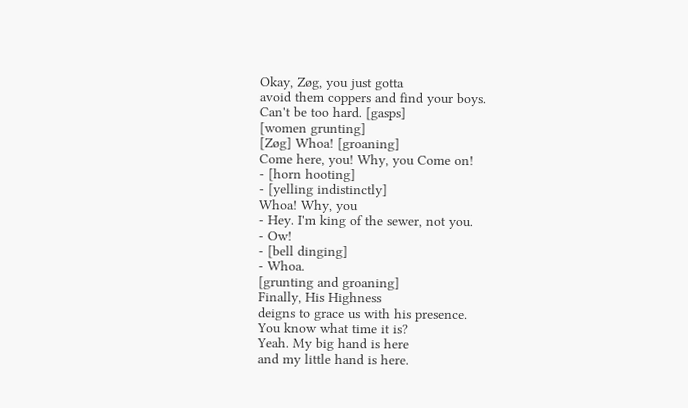Okay, Zøg, you just gotta
avoid them coppers and find your boys.
Can't be too hard. [gasps]
[women grunting]
[Zøg] Whoa! [groaning]
Come here, you! Why, you Come on!
- [horn hooting]
- [yelling indistinctly]
Whoa! Why, you
- Hey. I'm king of the sewer, not you.
- Ow!
- [bell dinging]
- Whoa.
[grunting and groaning]
Finally, His Highness
deigns to grace us with his presence.
You know what time it is?
Yeah. My big hand is here
and my little hand is here.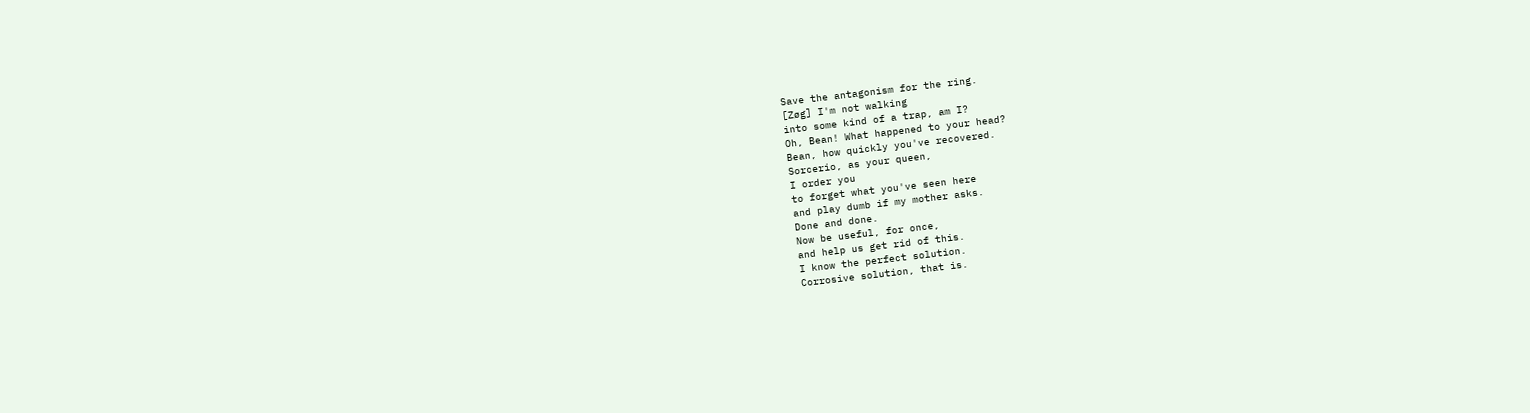Save the antagonism for the ring.
[Zøg] I'm not walking
into some kind of a trap, am I?
Oh, Bean! What happened to your head?
Bean, how quickly you've recovered.
Sorcerio, as your queen,
I order you
to forget what you've seen here
and play dumb if my mother asks.
Done and done.
Now be useful, for once,
and help us get rid of this.
I know the perfect solution.
Corrosive solution, that is.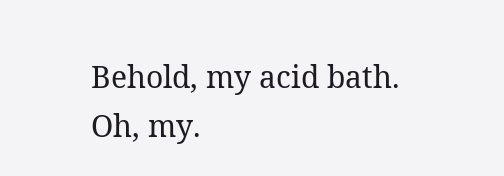Behold, my acid bath.
Oh, my.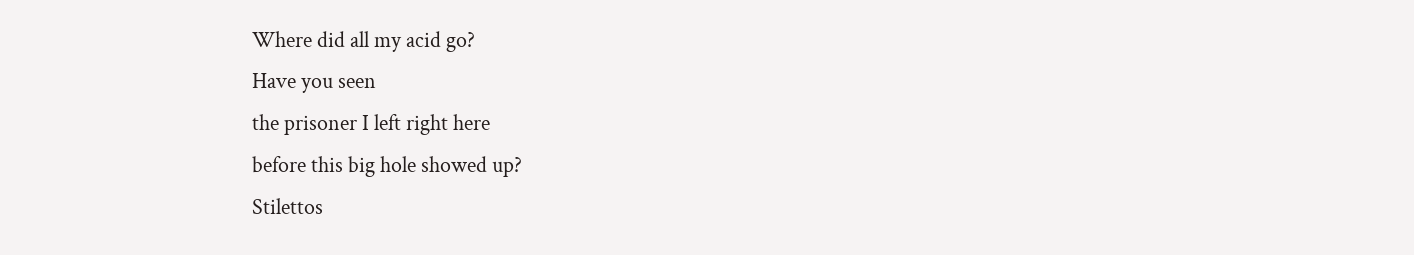Where did all my acid go?
Have you seen
the prisoner I left right here
before this big hole showed up?
Stilettos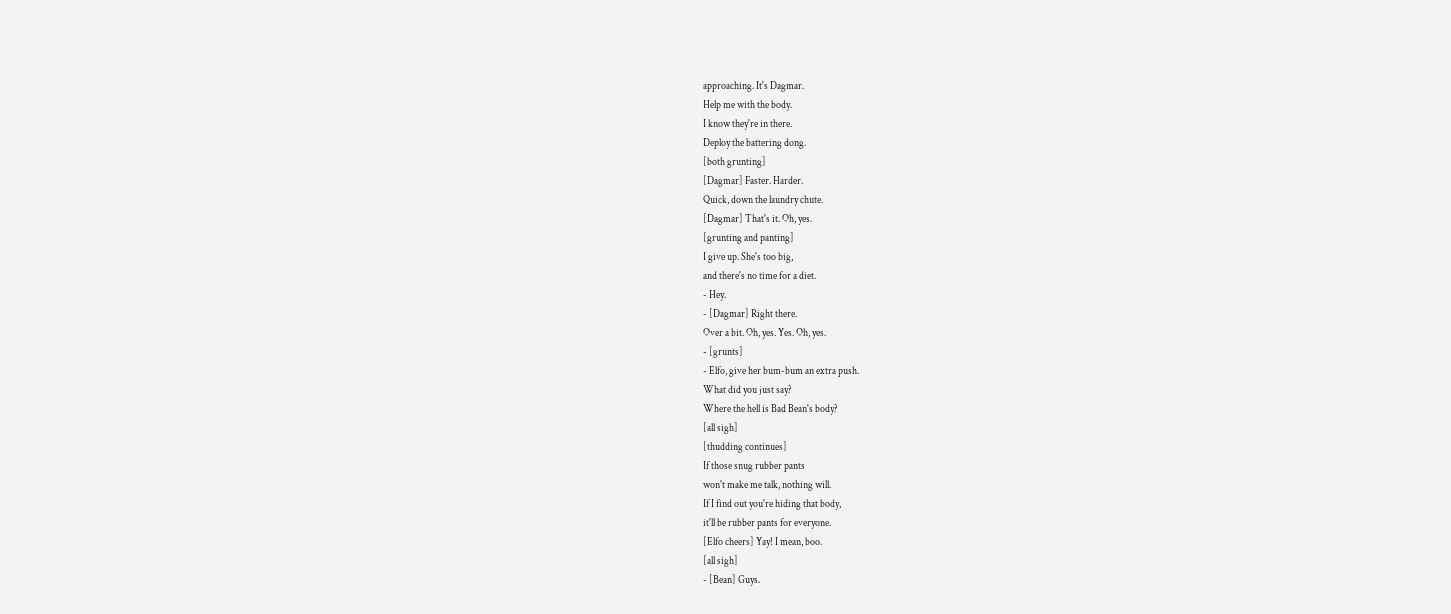approaching. It's Dagmar.
Help me with the body.
I know they're in there.
Deploy the battering dong.
[both grunting]
[Dagmar] Faster. Harder.
Quick, down the laundry chute.
[Dagmar] That's it. Oh, yes.
[grunting and panting]
I give up. She's too big,
and there's no time for a diet.
- Hey.
- [Dagmar] Right there.
Over a bit. Oh, yes. Yes. Oh, yes.
- [grunts]
- Elfo, give her bum-bum an extra push.
What did you just say?
Where the hell is Bad Bean's body?
[all sigh]
[thudding continues]
If those snug rubber pants
won't make me talk, nothing will.
If I find out you're hiding that body,
it'll be rubber pants for everyone.
[Elfo cheers] Yay! I mean, boo.
[all sigh]
- [Bean] Guys.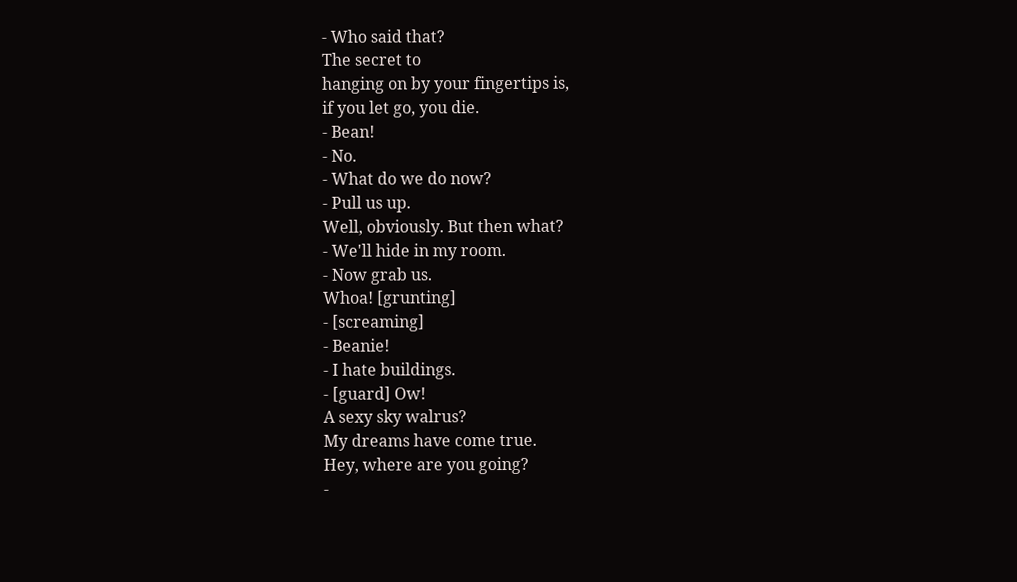- Who said that?
The secret to
hanging on by your fingertips is,
if you let go, you die.
- Bean!
- No.
- What do we do now?
- Pull us up.
Well, obviously. But then what?
- We'll hide in my room.
- Now grab us.
Whoa! [grunting]
- [screaming]
- Beanie!
- I hate buildings.
- [guard] Ow!
A sexy sky walrus?
My dreams have come true.
Hey, where are you going?
-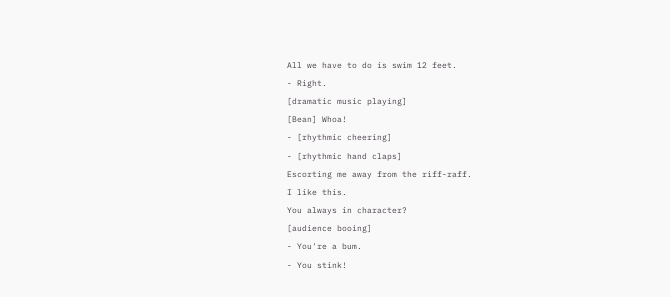All we have to do is swim 12 feet.
- Right.
[dramatic music playing]
[Bean] Whoa!
- [rhythmic cheering]
- [rhythmic hand claps]
Escorting me away from the riff-raff.
I like this.
You always in character?
[audience booing]
- You're a bum.
- You stink!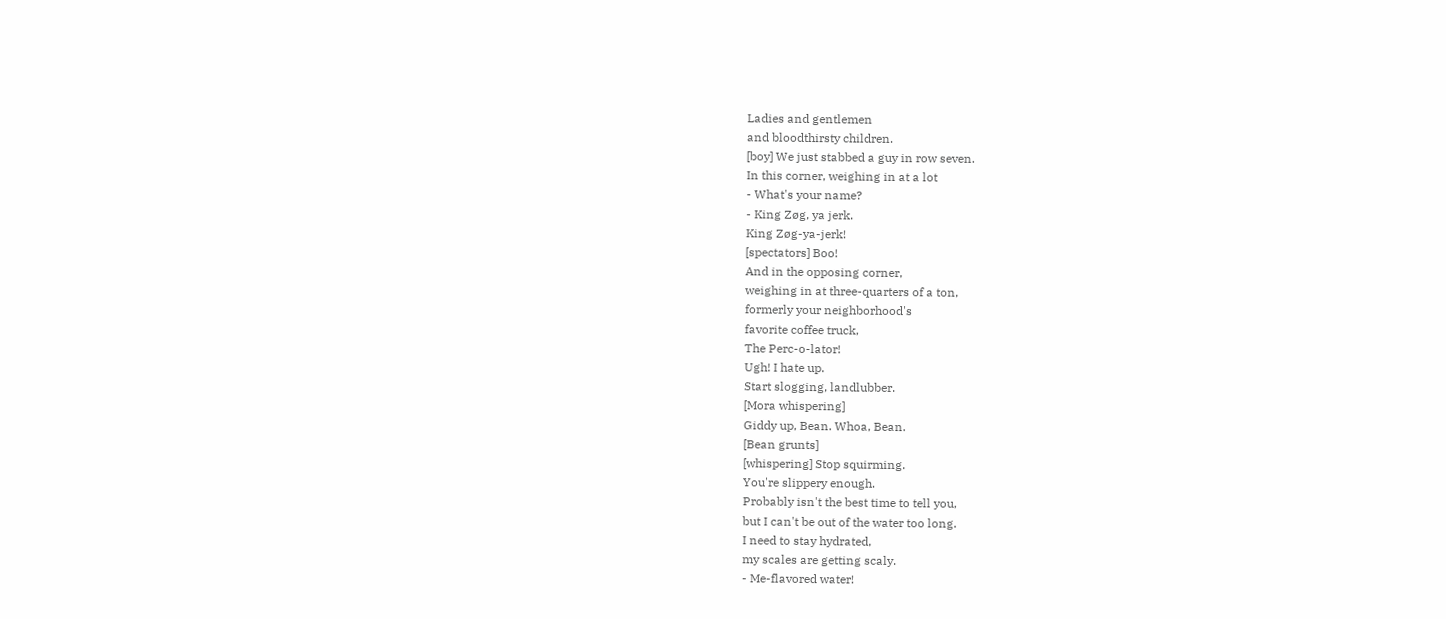Ladies and gentlemen
and bloodthirsty children.
[boy] We just stabbed a guy in row seven.
In this corner, weighing in at a lot
- What's your name?
- King Zøg, ya jerk.
King Zøg-ya-jerk!
[spectators] Boo!
And in the opposing corner,
weighing in at three-quarters of a ton,
formerly your neighborhood's
favorite coffee truck,
The Perc-o-lator!
Ugh! I hate up.
Start slogging, landlubber.
[Mora whispering]
Giddy up, Bean. Whoa, Bean.
[Bean grunts]
[whispering] Stop squirming.
You're slippery enough.
Probably isn't the best time to tell you,
but I can't be out of the water too long.
I need to stay hydrated,
my scales are getting scaly.
- Me-flavored water!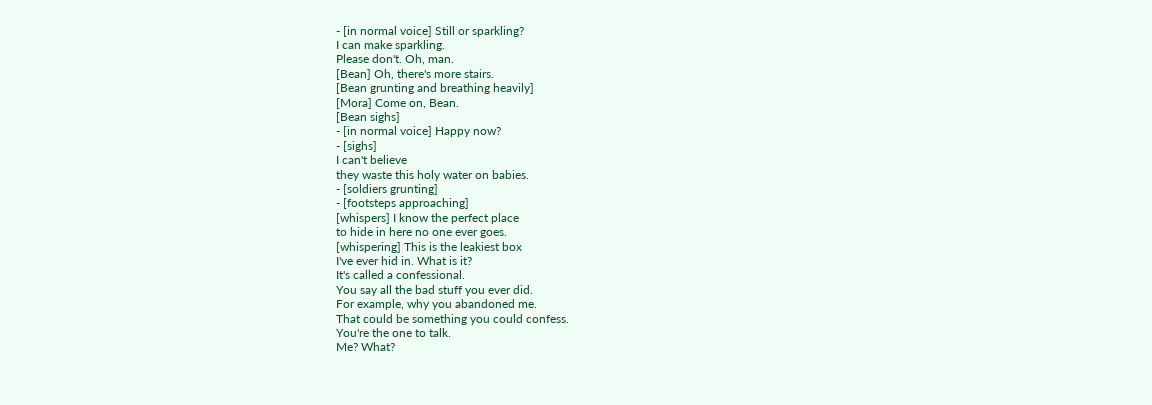- [in normal voice] Still or sparkling?
I can make sparkling.
Please don't. Oh, man.
[Bean] Oh, there's more stairs.
[Bean grunting and breathing heavily]
[Mora] Come on, Bean.
[Bean sighs]
- [in normal voice] Happy now?
- [sighs]
I can't believe
they waste this holy water on babies.
- [soldiers grunting]
- [footsteps approaching]
[whispers] I know the perfect place
to hide in here no one ever goes.
[whispering] This is the leakiest box
I've ever hid in. What is it?
It's called a confessional.
You say all the bad stuff you ever did.
For example, why you abandoned me.
That could be something you could confess.
You're the one to talk.
Me? What?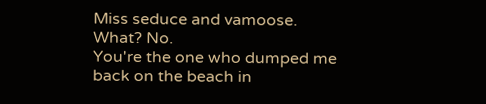Miss seduce and vamoose.
What? No.
You're the one who dumped me
back on the beach in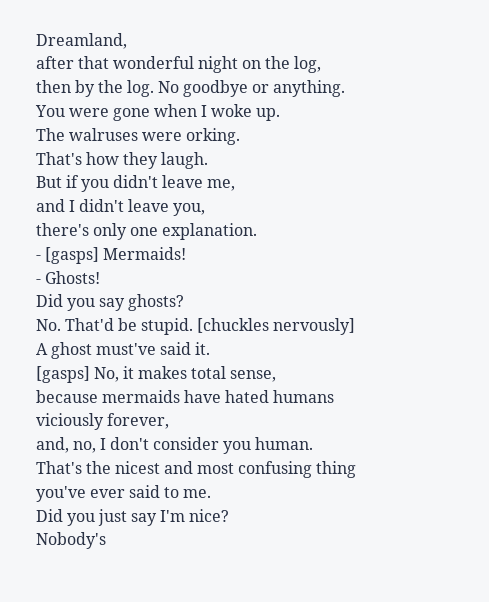Dreamland,
after that wonderful night on the log,
then by the log. No goodbye or anything.
You were gone when I woke up.
The walruses were orking.
That's how they laugh.
But if you didn't leave me,
and I didn't leave you,
there's only one explanation.
- [gasps] Mermaids!
- Ghosts!
Did you say ghosts?
No. That'd be stupid. [chuckles nervously]
A ghost must've said it.
[gasps] No, it makes total sense,
because mermaids have hated humans
viciously forever,
and, no, I don't consider you human.
That's the nicest and most confusing thing
you've ever said to me.
Did you just say I'm nice?
Nobody's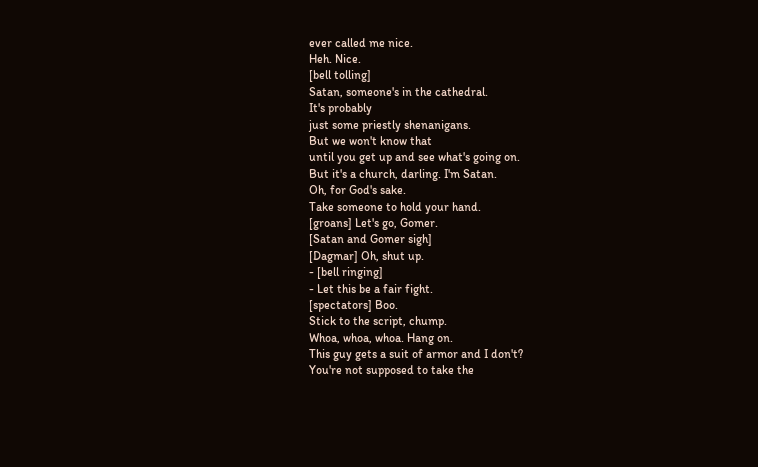ever called me nice.
Heh. Nice.
[bell tolling]
Satan, someone's in the cathedral.
It's probably
just some priestly shenanigans.
But we won't know that
until you get up and see what's going on.
But it's a church, darling. I'm Satan.
Oh, for God's sake.
Take someone to hold your hand.
[groans] Let's go, Gomer.
[Satan and Gomer sigh]
[Dagmar] Oh, shut up.
- [bell ringing]
- Let this be a fair fight.
[spectators] Boo.
Stick to the script, chump.
Whoa, whoa, whoa. Hang on.
This guy gets a suit of armor and I don't?
You're not supposed to take the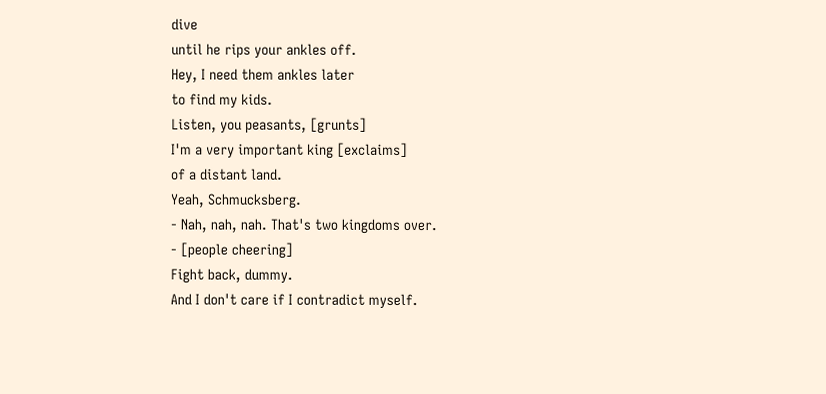dive
until he rips your ankles off.
Hey, I need them ankles later
to find my kids.
Listen, you peasants, [grunts]
I'm a very important king [exclaims]
of a distant land.
Yeah, Schmucksberg.
- Nah, nah, nah. That's two kingdoms over.
- [people cheering]
Fight back, dummy.
And I don't care if I contradict myself.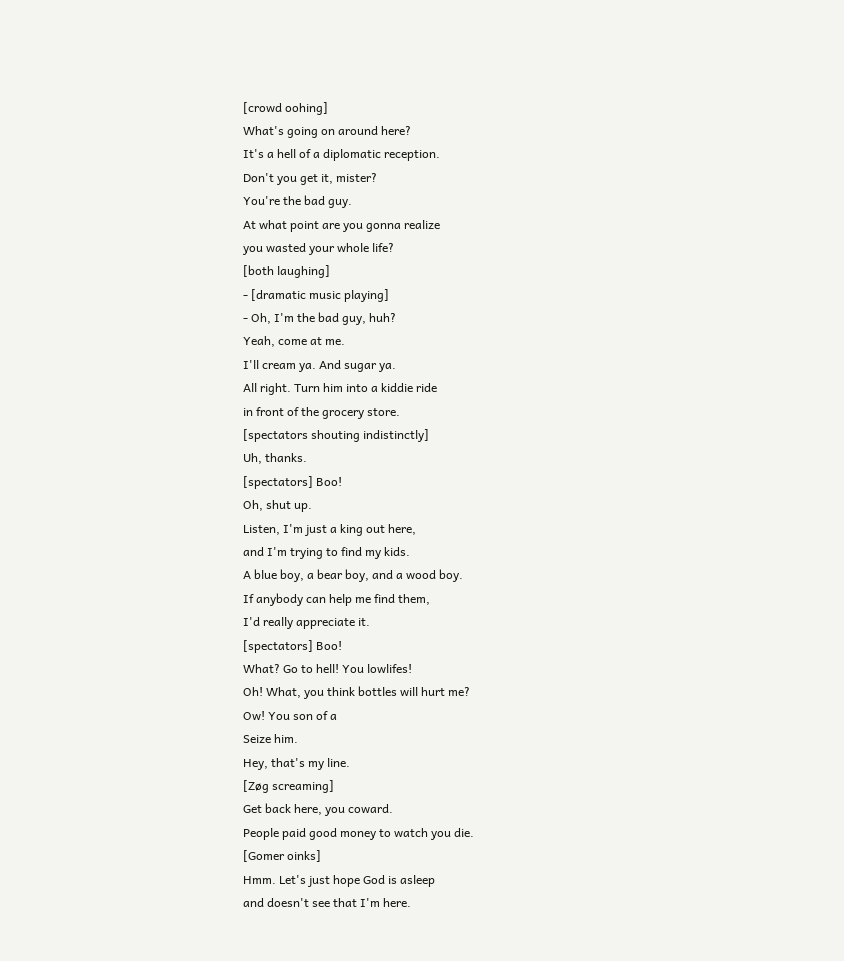[crowd oohing]
What's going on around here?
It's a hell of a diplomatic reception.
Don't you get it, mister?
You're the bad guy.
At what point are you gonna realize
you wasted your whole life?
[both laughing]
- [dramatic music playing]
- Oh, I'm the bad guy, huh?
Yeah, come at me.
I'll cream ya. And sugar ya.
All right. Turn him into a kiddie ride
in front of the grocery store.
[spectators shouting indistinctly]
Uh, thanks.
[spectators] Boo!
Oh, shut up.
Listen, I'm just a king out here,
and I'm trying to find my kids.
A blue boy, a bear boy, and a wood boy.
If anybody can help me find them,
I'd really appreciate it.
[spectators] Boo!
What? Go to hell! You lowlifes!
Oh! What, you think bottles will hurt me?
Ow! You son of a
Seize him.
Hey, that's my line.
[Zøg screaming]
Get back here, you coward.
People paid good money to watch you die.
[Gomer oinks]
Hmm. Let's just hope God is asleep
and doesn't see that I'm here.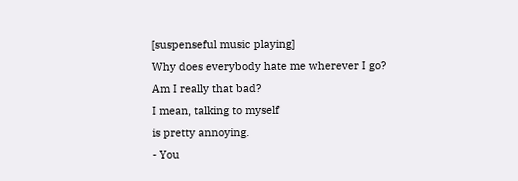[suspenseful music playing]
Why does everybody hate me wherever I go?
Am I really that bad?
I mean, talking to myself
is pretty annoying.
- You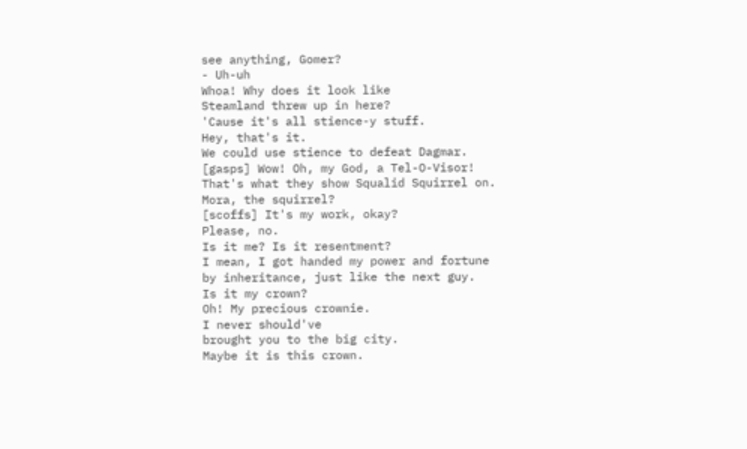see anything, Gomer?
- Uh-uh
Whoa! Why does it look like
Steamland threw up in here?
'Cause it's all stience-y stuff.
Hey, that's it.
We could use stience to defeat Dagmar.
[gasps] Wow! Oh, my God, a Tel-O-Visor!
That's what they show Squalid Squirrel on.
Mora, the squirrel?
[scoffs] It's my work, okay?
Please, no.
Is it me? Is it resentment?
I mean, I got handed my power and fortune
by inheritance, just like the next guy.
Is it my crown?
Oh! My precious crownie.
I never should've
brought you to the big city.
Maybe it is this crown.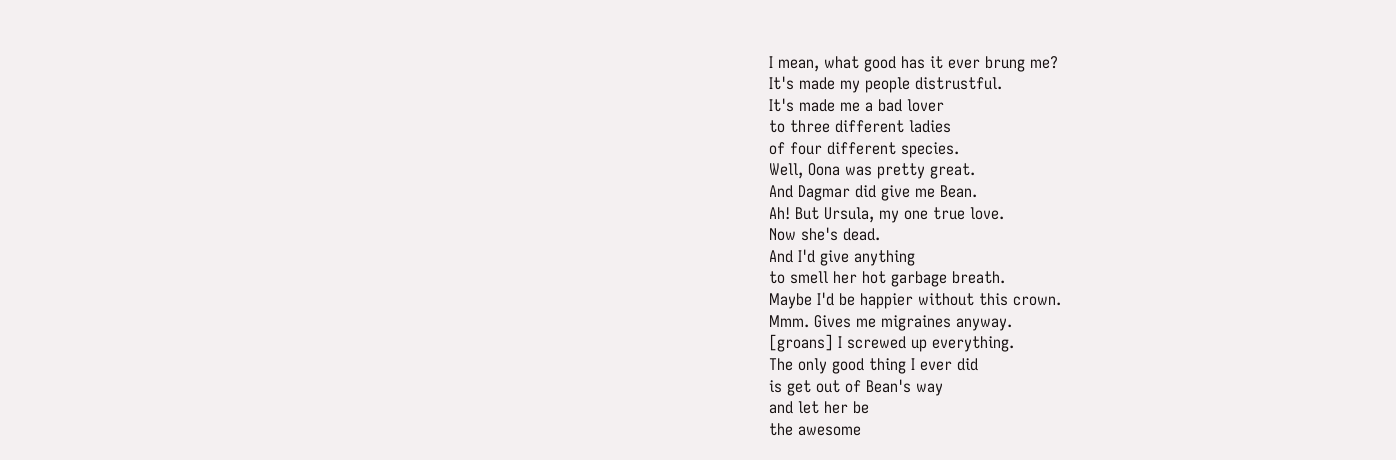I mean, what good has it ever brung me?
It's made my people distrustful.
It's made me a bad lover
to three different ladies
of four different species.
Well, Oona was pretty great.
And Dagmar did give me Bean.
Ah! But Ursula, my one true love.
Now she's dead.
And I'd give anything
to smell her hot garbage breath.
Maybe I'd be happier without this crown.
Mmm. Gives me migraines anyway.
[groans] I screwed up everything.
The only good thing I ever did
is get out of Bean's way
and let her be
the awesome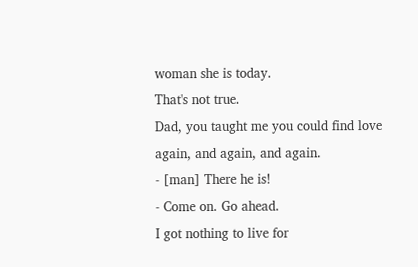woman she is today.
That's not true.
Dad, you taught me you could find love
again, and again, and again.
- [man] There he is!
- Come on. Go ahead.
I got nothing to live for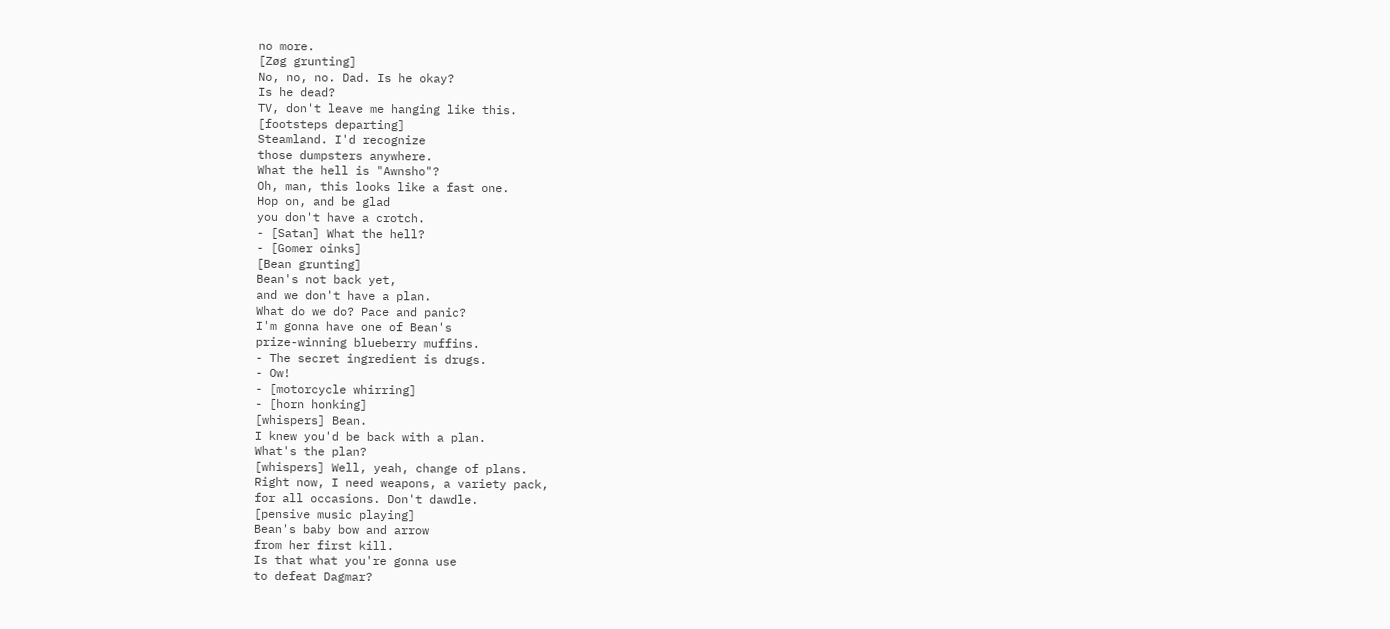no more.
[Zøg grunting]
No, no, no. Dad. Is he okay?
Is he dead?
TV, don't leave me hanging like this.
[footsteps departing]
Steamland. I'd recognize
those dumpsters anywhere.
What the hell is "Awnsho"?
Oh, man, this looks like a fast one.
Hop on, and be glad
you don't have a crotch.
- [Satan] What the hell?
- [Gomer oinks]
[Bean grunting]
Bean's not back yet,
and we don't have a plan.
What do we do? Pace and panic?
I'm gonna have one of Bean's
prize-winning blueberry muffins.
- The secret ingredient is drugs.
- Ow!
- [motorcycle whirring]
- [horn honking]
[whispers] Bean.
I knew you'd be back with a plan.
What's the plan?
[whispers] Well, yeah, change of plans.
Right now, I need weapons, a variety pack,
for all occasions. Don't dawdle.
[pensive music playing]
Bean's baby bow and arrow
from her first kill.
Is that what you're gonna use
to defeat Dagmar?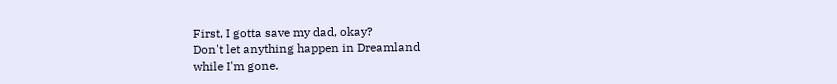First, I gotta save my dad, okay?
Don't let anything happen in Dreamland
while I'm gone.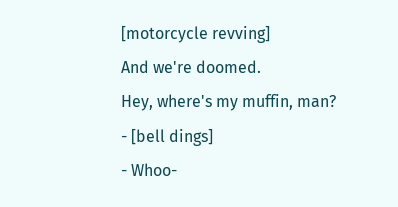[motorcycle revving]
And we're doomed.
Hey, where's my muffin, man?
- [bell dings]
- Whoo-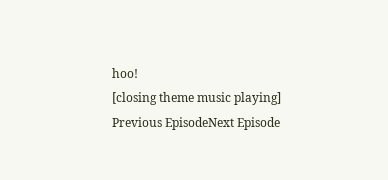hoo!
[closing theme music playing]
Previous EpisodeNext Episode